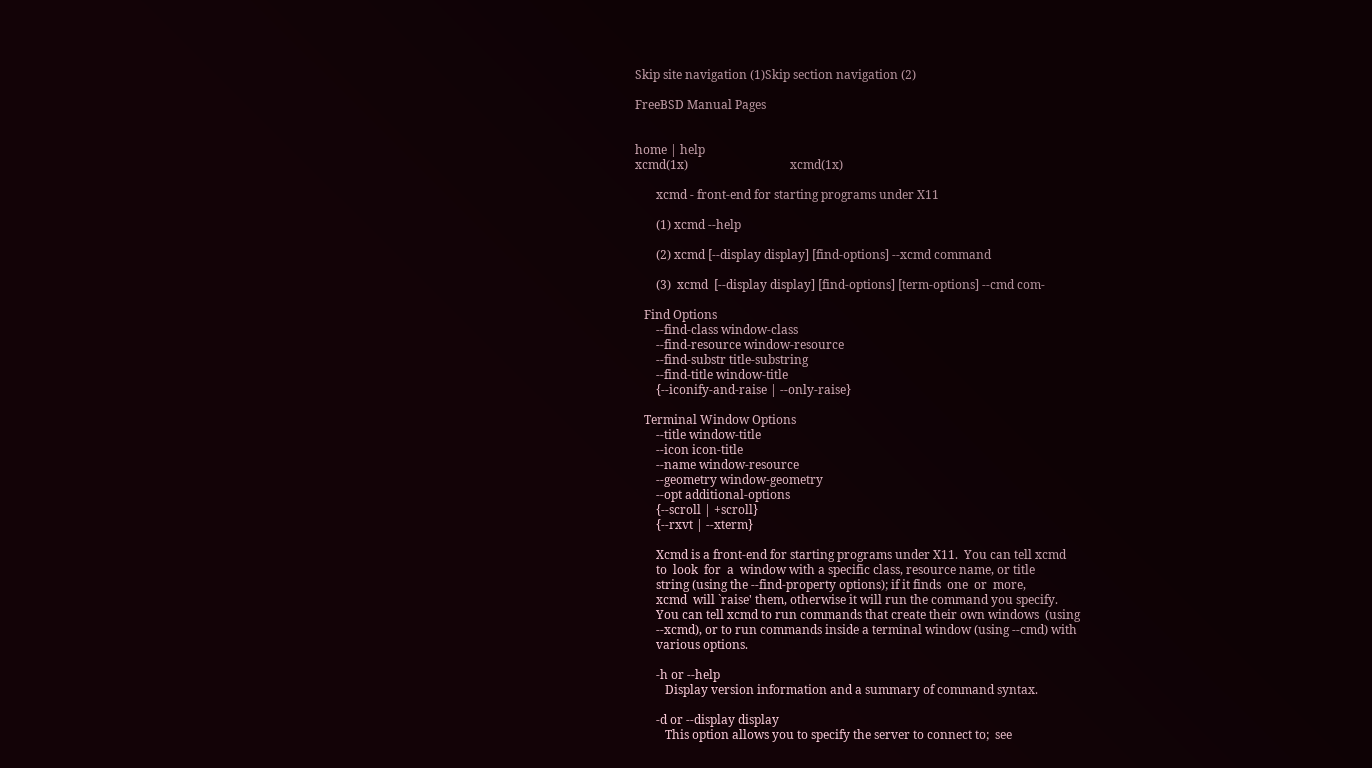Skip site navigation (1)Skip section navigation (2)

FreeBSD Manual Pages


home | help
xcmd(1x)                                  xcmd(1x)

       xcmd - front-end for starting programs under X11

       (1) xcmd --help

       (2) xcmd [--display display] [find-options] --xcmd command

       (3)  xcmd  [--display display] [find-options] [term-options] --cmd com-

   Find Options
       --find-class window-class
       --find-resource window-resource
       --find-substr title-substring
       --find-title window-title
       {--iconify-and-raise | --only-raise}

   Terminal Window Options
       --title window-title
       --icon icon-title
       --name window-resource
       --geometry window-geometry
       --opt additional-options
       {--scroll | +scroll}
       {--rxvt | --xterm}

       Xcmd is a front-end for starting programs under X11.  You can tell xcmd
       to  look  for  a  window with a specific class, resource name, or title
       string (using the --find-property options); if it finds  one  or  more,
       xcmd  will `raise' them, otherwise it will run the command you specify.
       You can tell xcmd to run commands that create their own windows  (using
       --xcmd), or to run commands inside a terminal window (using --cmd) with
       various options.

       -h or --help
          Display version information and a summary of command syntax.

       -d or --display display
          This option allows you to specify the server to connect to;  see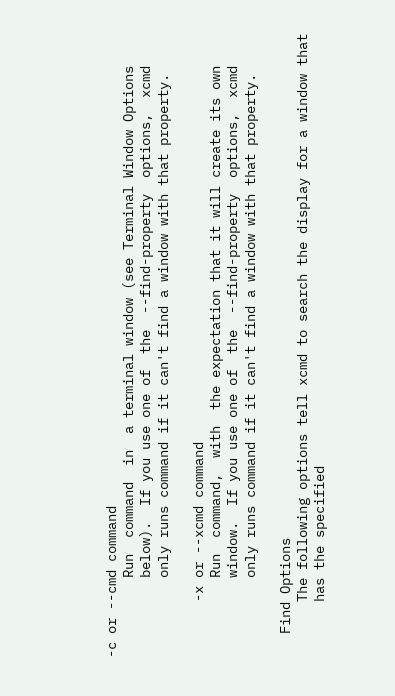-c or --cmd command
          Run  command  in  a terminal window (see Terminal Window Options
          below).  If you use one of  the  --find-property  options,  xcmd
          only runs command if it can't find a window with that property.

       -x or --xcmd command
          Run  command,  with  the expectation that it will create its own
          window.  If you use one of  the  --find-property  options,  xcmd
          only runs command if it can't find a window with that property.

   Find Options
       The following options tell xcmd to search the display for a window that
       has the specified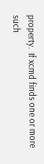property.  If xcmd finds one or more such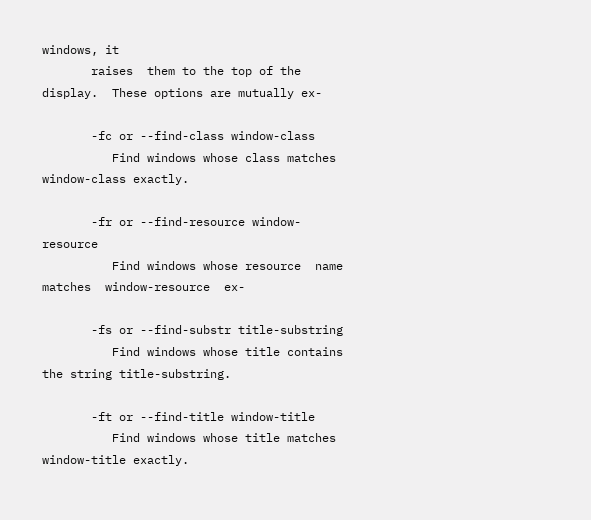windows, it
       raises  them to the top of the display.  These options are mutually ex-

       -fc or --find-class window-class
          Find windows whose class matches window-class exactly.

       -fr or --find-resource window-resource
          Find windows whose resource  name  matches  window-resource  ex-

       -fs or --find-substr title-substring
          Find windows whose title contains the string title-substring.

       -ft or --find-title window-title
          Find windows whose title matches window-title exactly.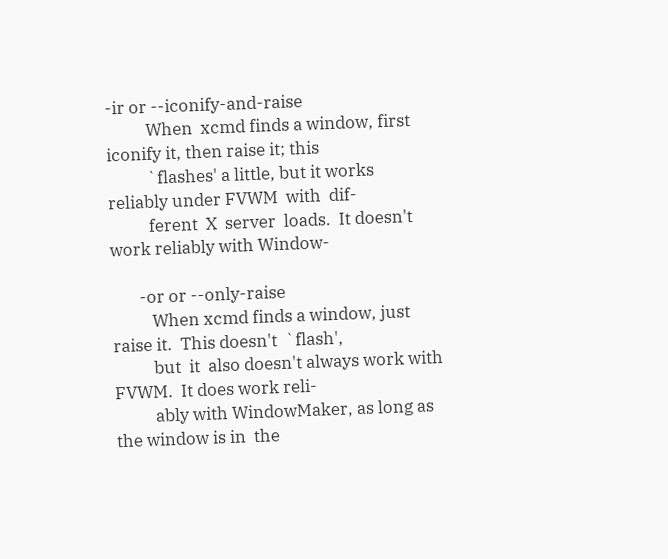-ir or --iconify-and-raise
          When  xcmd finds a window, first iconify it, then raise it; this
          `flashes' a little, but it works reliably under FVWM  with  dif-
          ferent  X  server  loads.  It doesn't work reliably with Window-

       -or or --only-raise
          When xcmd finds a window, just raise it.  This doesn't  `flash',
          but  it  also doesn't always work with FVWM.  It does work reli-
          ably with WindowMaker, as long as the window is in  the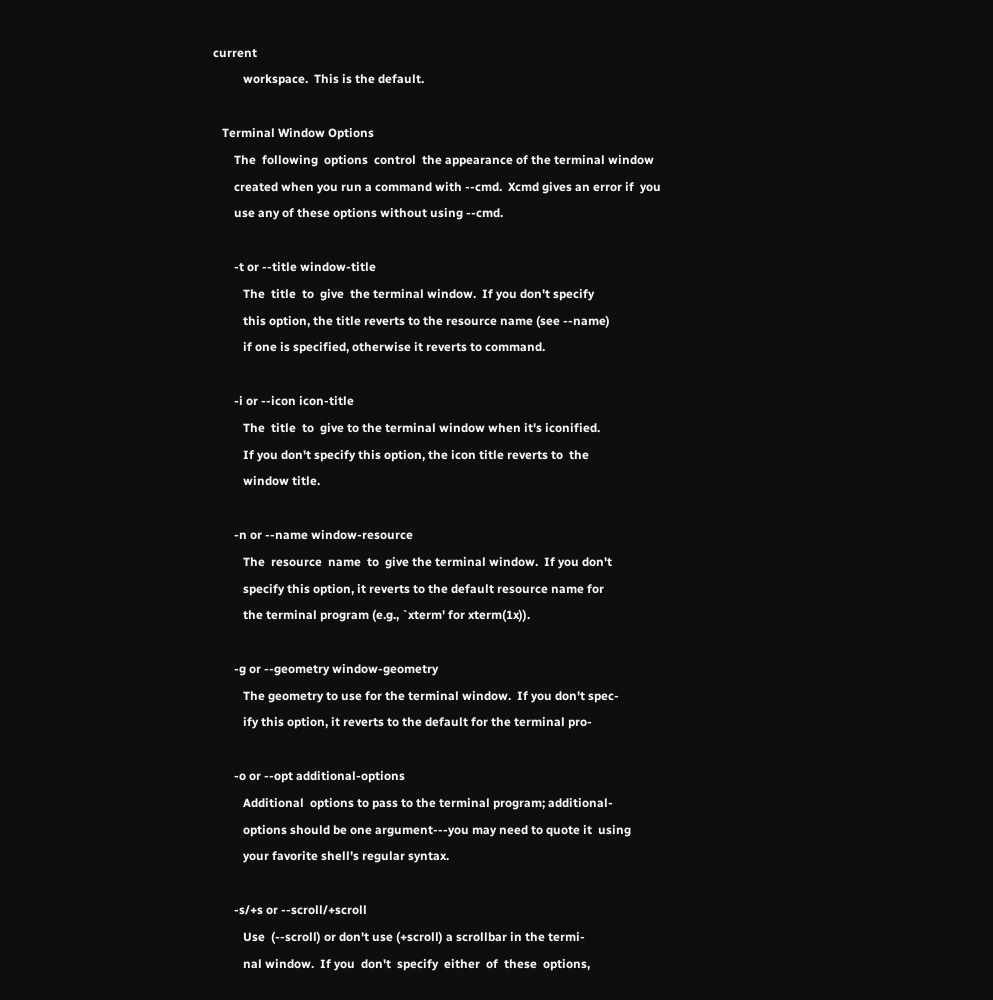current
          workspace.  This is the default.

   Terminal Window Options
       The  following  options  control  the appearance of the terminal window
       created when you run a command with --cmd.  Xcmd gives an error if  you
       use any of these options without using --cmd.

       -t or --title window-title
          The  title  to  give  the terminal window.  If you don't specify
          this option, the title reverts to the resource name (see --name)
          if one is specified, otherwise it reverts to command.

       -i or --icon icon-title
          The  title  to  give to the terminal window when it's iconified.
          If you don't specify this option, the icon title reverts to  the
          window title.

       -n or --name window-resource
          The  resource  name  to  give the terminal window.  If you don't
          specify this option, it reverts to the default resource name for
          the terminal program (e.g., `xterm' for xterm(1x)).

       -g or --geometry window-geometry
          The geometry to use for the terminal window.  If you don't spec-
          ify this option, it reverts to the default for the terminal pro-

       -o or --opt additional-options
          Additional  options to pass to the terminal program; additional-
          options should be one argument---you may need to quote it  using
          your favorite shell's regular syntax.

       -s/+s or --scroll/+scroll
          Use  (--scroll) or don't use (+scroll) a scrollbar in the termi-
          nal window.  If you  don't  specify  either  of  these  options,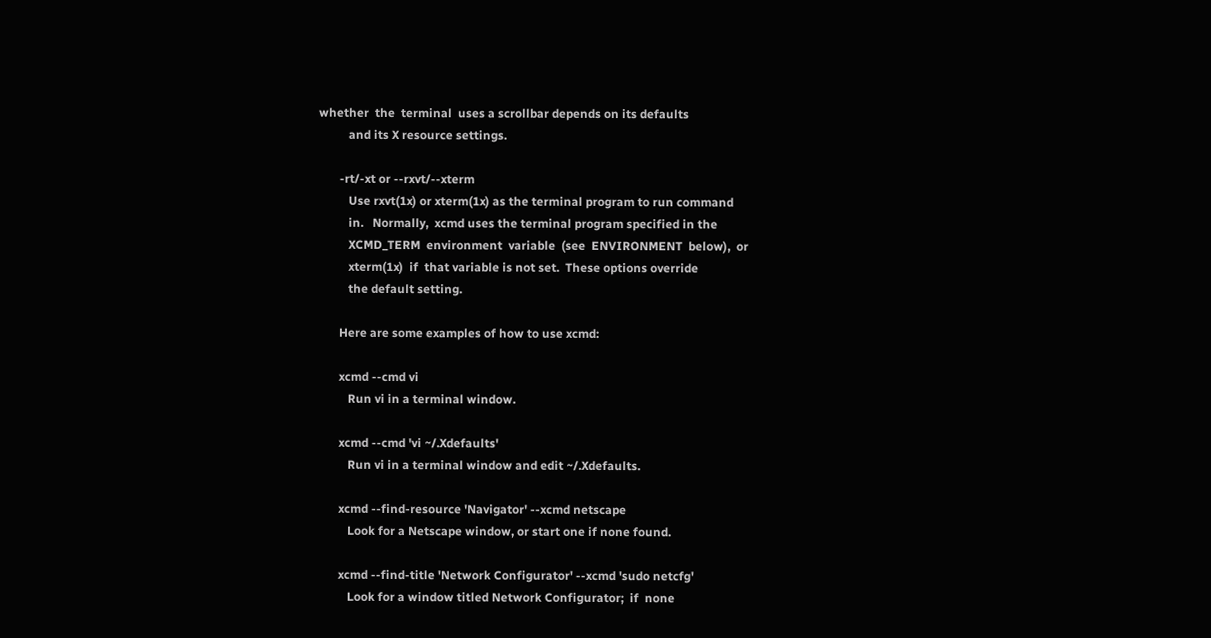whether  the  terminal  uses a scrollbar depends on its defaults
          and its X resource settings.

       -rt/-xt or --rxvt/--xterm
          Use rxvt(1x) or xterm(1x) as the terminal program to run command
          in.   Normally,  xcmd uses the terminal program specified in the
          XCMD_TERM  environment  variable  (see  ENVIRONMENT  below),  or
          xterm(1x)  if  that variable is not set.  These options override
          the default setting.

       Here are some examples of how to use xcmd:

       xcmd --cmd vi
          Run vi in a terminal window.

       xcmd --cmd 'vi ~/.Xdefaults'
          Run vi in a terminal window and edit ~/.Xdefaults.

       xcmd --find-resource 'Navigator' --xcmd netscape
          Look for a Netscape window, or start one if none found.

       xcmd --find-title 'Network Configurator' --xcmd 'sudo netcfg'
          Look for a window titled Network Configurator;  if  none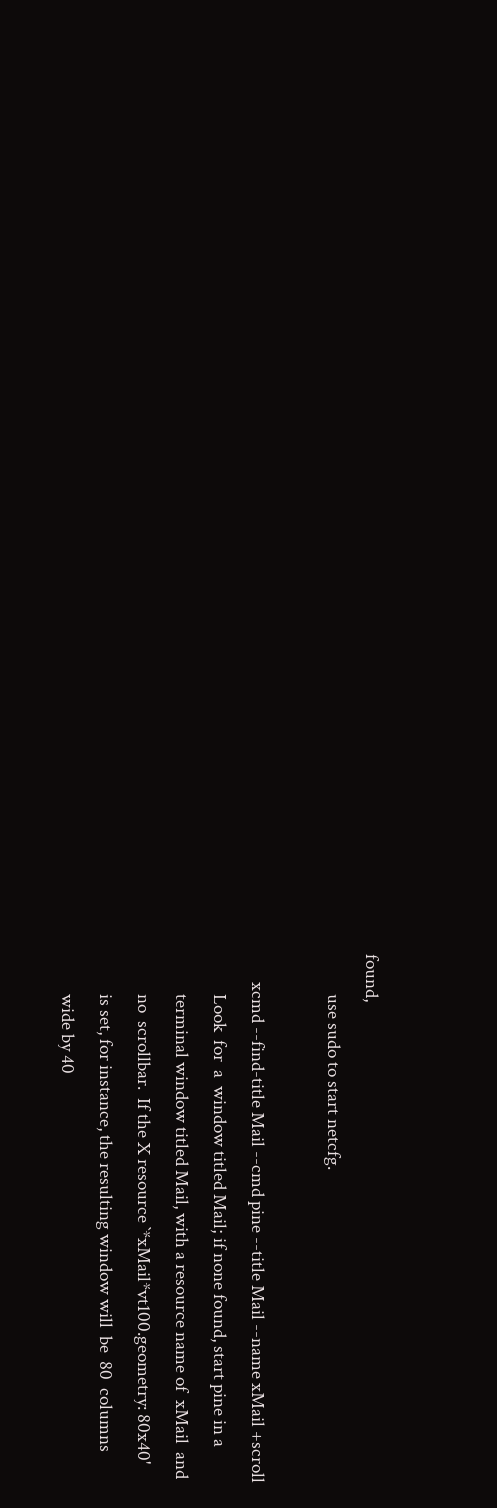found,
          use sudo to start netcfg.

       xcmd --find-title Mail --cmd pine --title Mail --name xMail +scroll
          Look  for  a  window titled Mail; if none found, start pine in a
          terminal window titled Mail, with a resource name of  xMail  and
          no  scrollbar.  If the X resource `*xMail*vt100.geometry: 80x40'
          is set, for instance, the resulting window will  be  80  columns
          wide by 40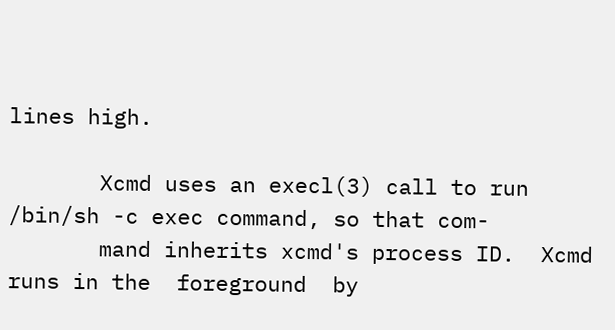lines high.

       Xcmd uses an execl(3) call to run /bin/sh -c exec command, so that com-
       mand inherits xcmd's process ID.  Xcmd runs in the  foreground  by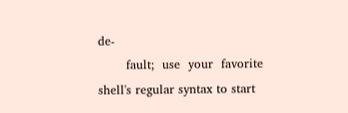de-
       fault;  use  your  favorite shell's regular syntax to start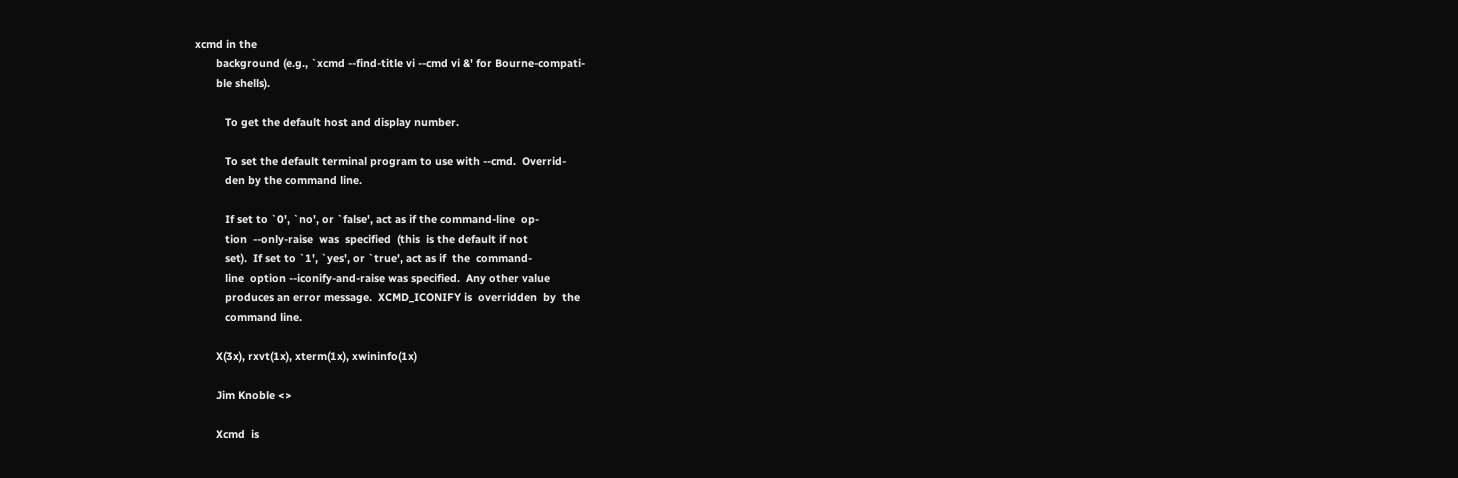xcmd in the
       background (e.g., `xcmd --find-title vi --cmd vi &' for Bourne-compati-
       ble shells).

          To get the default host and display number.

          To set the default terminal program to use with --cmd.  Overrid-
          den by the command line.

          If set to `0', `no', or `false', act as if the command-line  op-
          tion  --only-raise  was  specified  (this  is the default if not
          set).  If set to `1', `yes', or `true', act as if  the  command-
          line  option --iconify-and-raise was specified.  Any other value
          produces an error message.  XCMD_ICONIFY is  overridden  by  the
          command line.

       X(3x), rxvt(1x), xterm(1x), xwininfo(1x)

       Jim Knoble <>

       Xcmd  is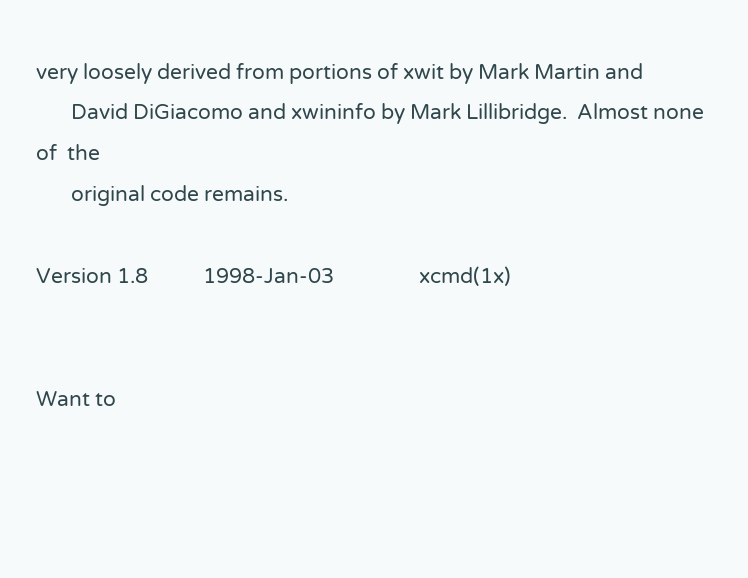very loosely derived from portions of xwit by Mark Martin and
       David DiGiacomo and xwininfo by Mark Lillibridge.  Almost none  of  the
       original code remains.

Version 1.8           1998-Jan-03                 xcmd(1x)


Want to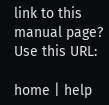link to this manual page? Use this URL:

home | help